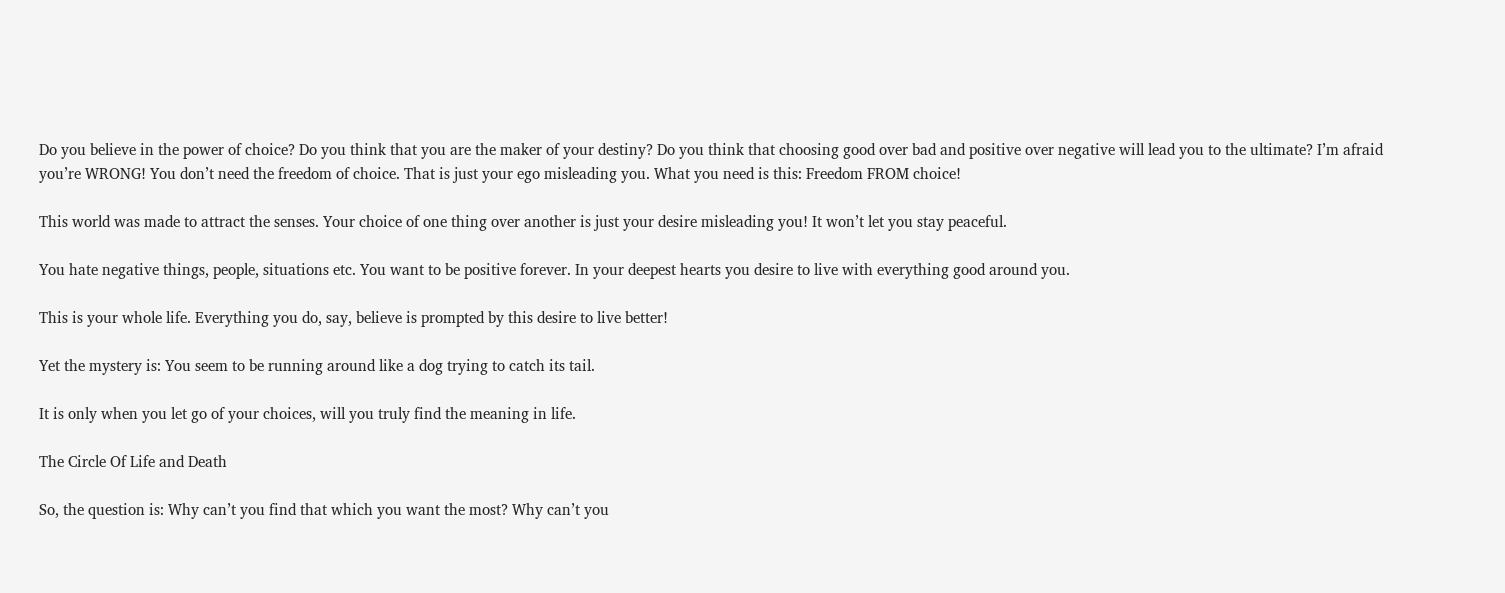Do you believe in the power of choice? Do you think that you are the maker of your destiny? Do you think that choosing good over bad and positive over negative will lead you to the ultimate? I’m afraid you’re WRONG! You don’t need the freedom of choice. That is just your ego misleading you. What you need is this: Freedom FROM choice!

This world was made to attract the senses. Your choice of one thing over another is just your desire misleading you! It won’t let you stay peaceful.

You hate negative things, people, situations etc. You want to be positive forever. In your deepest hearts you desire to live with everything good around you.

This is your whole life. Everything you do, say, believe is prompted by this desire to live better!

Yet the mystery is: You seem to be running around like a dog trying to catch its tail.

It is only when you let go of your choices, will you truly find the meaning in life.

The Circle Of Life and Death

So, the question is: Why can’t you find that which you want the most? Why can’t you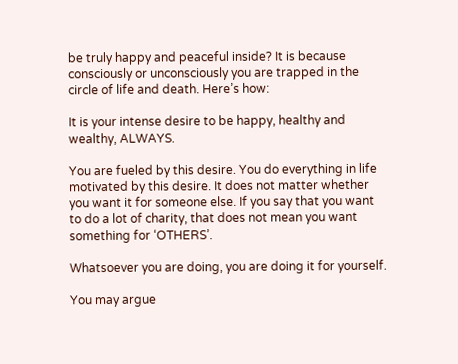be truly happy and peaceful inside? It is because consciously or unconsciously you are trapped in the circle of life and death. Here’s how:

It is your intense desire to be happy, healthy and wealthy, ALWAYS.

You are fueled by this desire. You do everything in life motivated by this desire. It does not matter whether you want it for someone else. If you say that you want to do a lot of charity, that does not mean you want something for ‘OTHERS’.

Whatsoever you are doing, you are doing it for yourself.

You may argue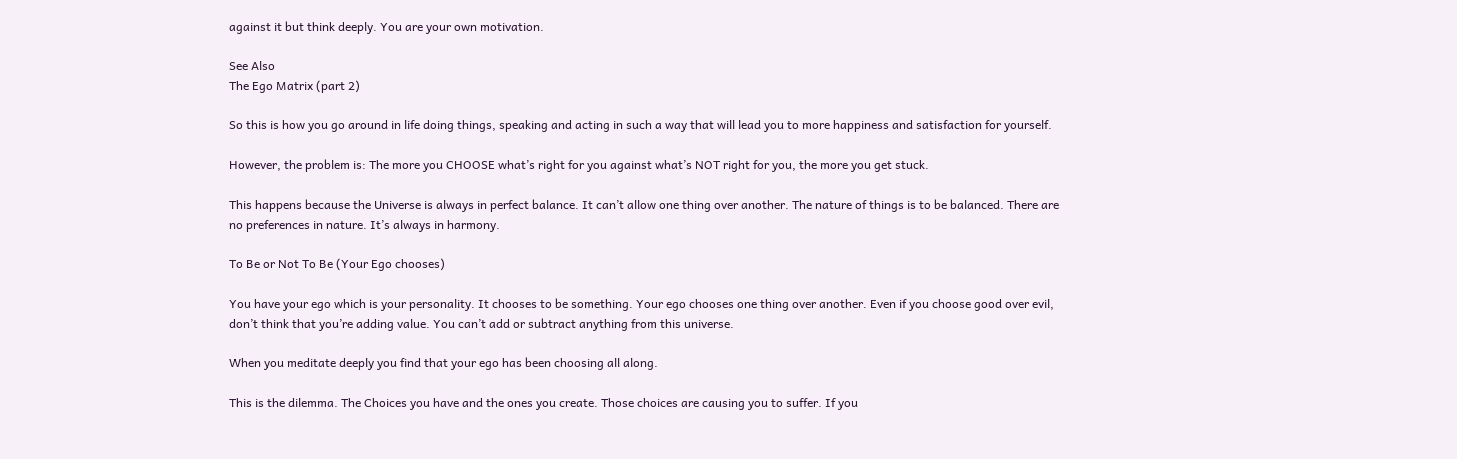against it but think deeply. You are your own motivation.

See Also
The Ego Matrix (part 2)

So this is how you go around in life doing things, speaking and acting in such a way that will lead you to more happiness and satisfaction for yourself.

However, the problem is: The more you CHOOSE what’s right for you against what’s NOT right for you, the more you get stuck.

This happens because the Universe is always in perfect balance. It can’t allow one thing over another. The nature of things is to be balanced. There are no preferences in nature. It’s always in harmony.

To Be or Not To Be (Your Ego chooses)

You have your ego which is your personality. It chooses to be something. Your ego chooses one thing over another. Even if you choose good over evil, don’t think that you’re adding value. You can’t add or subtract anything from this universe.

When you meditate deeply you find that your ego has been choosing all along.

This is the dilemma. The Choices you have and the ones you create. Those choices are causing you to suffer. If you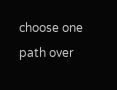choose one path over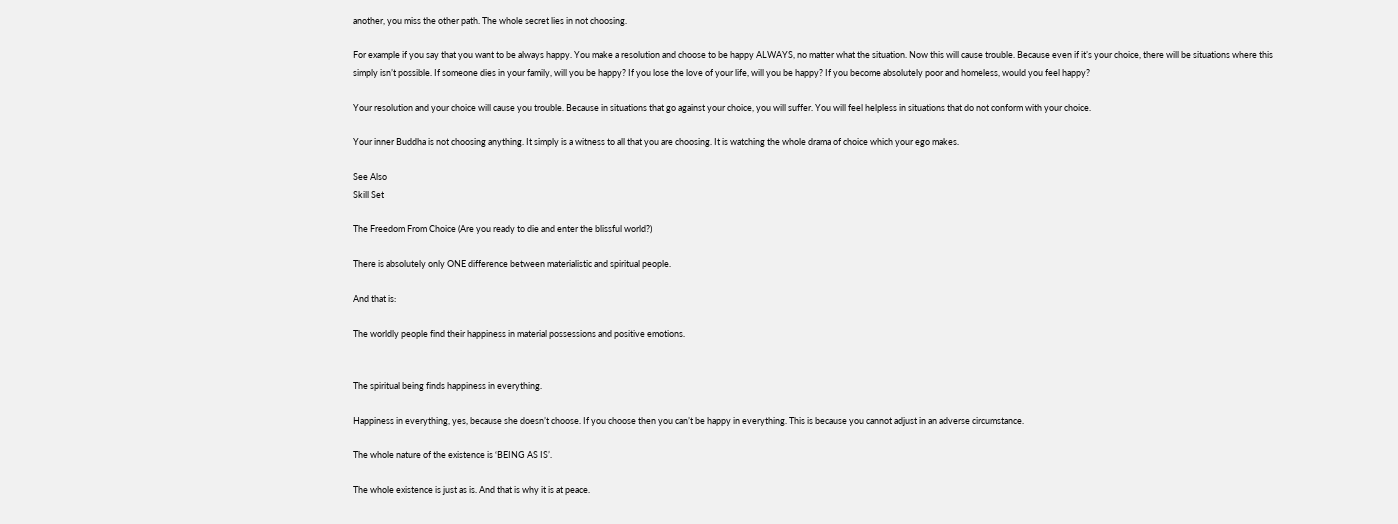another, you miss the other path. The whole secret lies in not choosing.

For example if you say that you want to be always happy. You make a resolution and choose to be happy ALWAYS, no matter what the situation. Now this will cause trouble. Because even if it’s your choice, there will be situations where this simply isn’t possible. If someone dies in your family, will you be happy? If you lose the love of your life, will you be happy? If you become absolutely poor and homeless, would you feel happy?

Your resolution and your choice will cause you trouble. Because in situations that go against your choice, you will suffer. You will feel helpless in situations that do not conform with your choice.

Your inner Buddha is not choosing anything. It simply is a witness to all that you are choosing. It is watching the whole drama of choice which your ego makes.

See Also
Skill Set

The Freedom From Choice (Are you ready to die and enter the blissful world?)

There is absolutely only ONE difference between materialistic and spiritual people.

And that is:

The worldly people find their happiness in material possessions and positive emotions.


The spiritual being finds happiness in everything.

Happiness in everything, yes, because she doesn’t choose. If you choose then you can’t be happy in everything. This is because you cannot adjust in an adverse circumstance.

The whole nature of the existence is ‘BEING AS IS’.

The whole existence is just as is. And that is why it is at peace.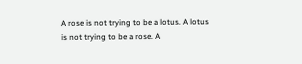A rose is not trying to be a lotus. A lotus is not trying to be a rose. A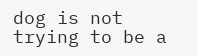dog is not trying to be a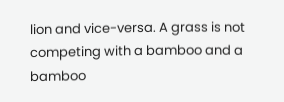lion and vice-versa. A grass is not competing with a bamboo and a bamboo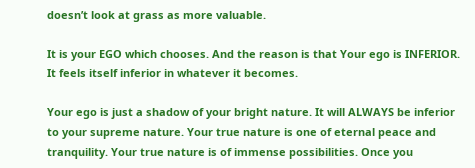doesn’t look at grass as more valuable.

It is your EGO which chooses. And the reason is that Your ego is INFERIOR. It feels itself inferior in whatever it becomes.

Your ego is just a shadow of your bright nature. It will ALWAYS be inferior to your supreme nature. Your true nature is one of eternal peace and tranquility. Your true nature is of immense possibilities. Once you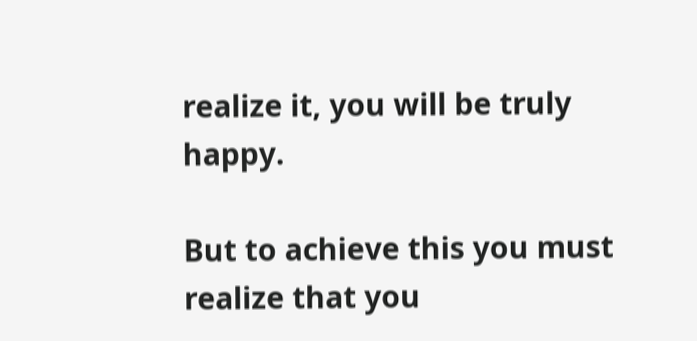realize it, you will be truly happy.

But to achieve this you must realize that you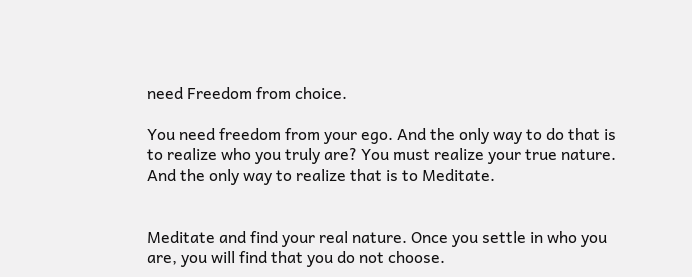need Freedom from choice.

You need freedom from your ego. And the only way to do that is to realize who you truly are? You must realize your true nature. And the only way to realize that is to Meditate.


Meditate and find your real nature. Once you settle in who you are, you will find that you do not choose.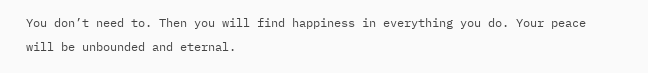You don’t need to. Then you will find happiness in everything you do. Your peace will be unbounded and eternal.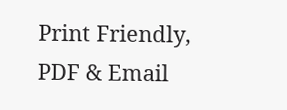Print Friendly, PDF & Email